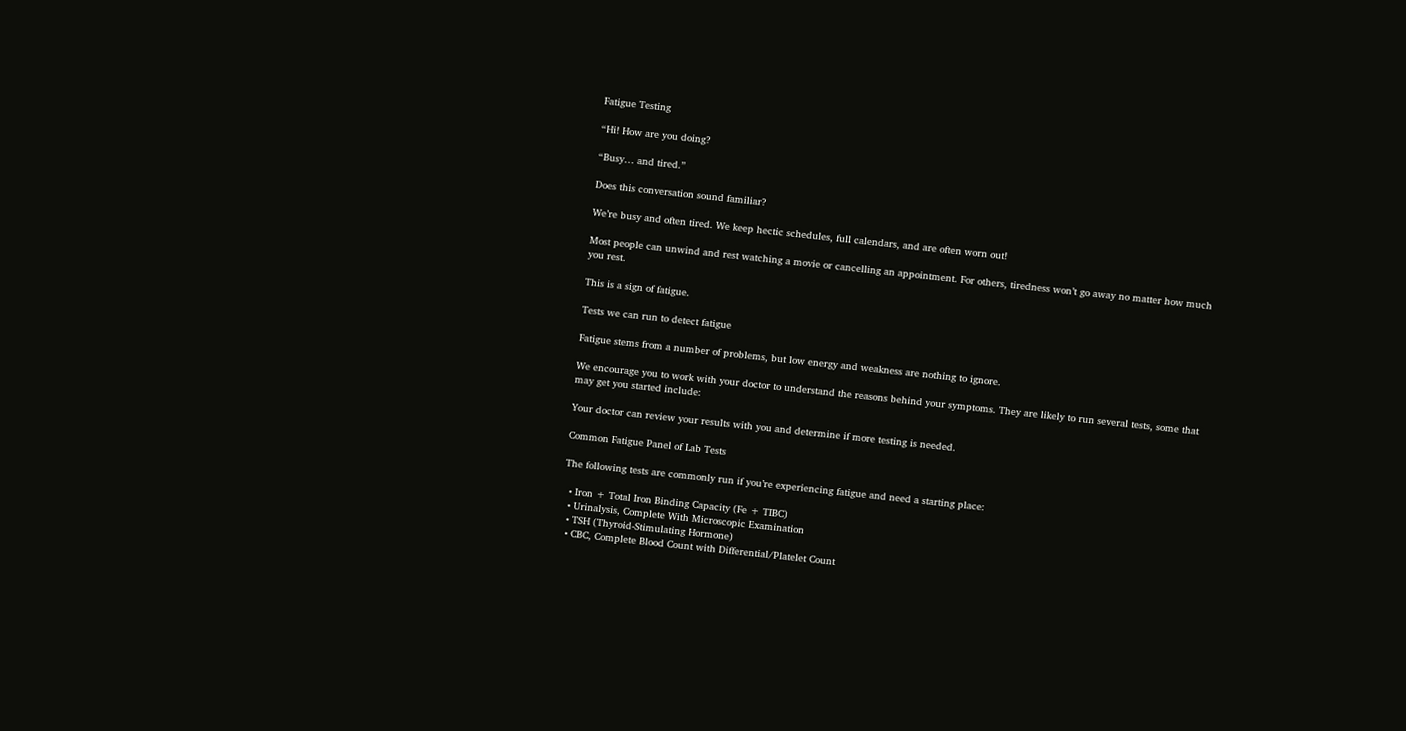Fatigue Testing

“Hi! How are you doing?

“Busy… and tired.”

Does this conversation sound familiar?

We’re busy and often tired. We keep hectic schedules, full calendars, and are often worn out!

Most people can unwind and rest watching a movie or cancelling an appointment. For others, tiredness won’t go away no matter how much you rest.

This is a sign of fatigue.

Tests we can run to detect fatigue

Fatigue stems from a number of problems, but low energy and weakness are nothing to ignore.

We encourage you to work with your doctor to understand the reasons behind your symptoms. They are likely to run several tests, some that may get you started include:

Your doctor can review your results with you and determine if more testing is needed.

Common Fatigue Panel of Lab Tests

The following tests are commonly run if you’re experiencing fatigue and need a starting place:

  • Iron + Total Iron Binding Capacity (Fe + TIBC)
  • Urinalysis, Complete With Microscopic Examination
  • TSH (Thyroid-Stimulating Hormone)
  • CBC, Complete Blood Count with Differential/Platelet Count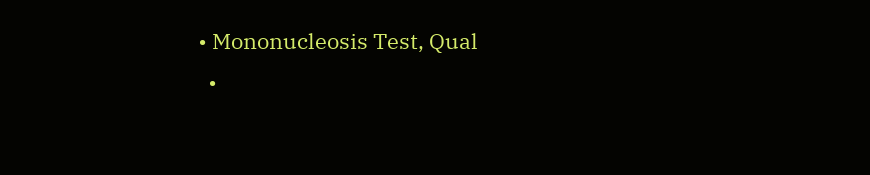• Mononucleosis Test, Qual
  •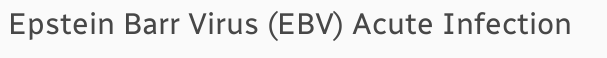Epstein Barr Virus (EBV) Acute Infection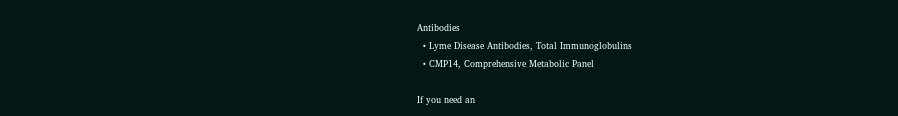Antibodies
  • Lyme Disease Antibodies, Total Immunoglobulins
  • CMP14, Comprehensive Metabolic Panel

If you need an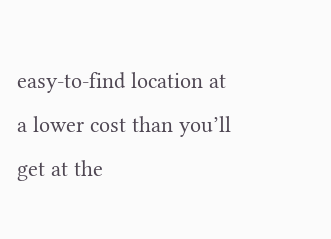easy-to-find location at a lower cost than you’ll get at the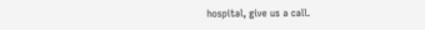hospital, give us a call.